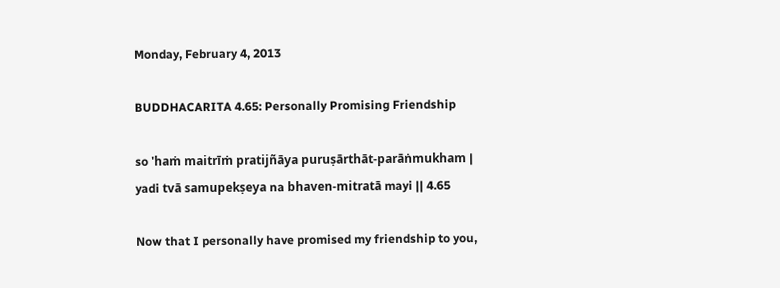Monday, February 4, 2013

BUDDHACARITA 4.65: Personally Promising Friendship

so 'haṁ maitrīṁ pratijñāya puruṣārthāt-parāṅmukham |
yadi tvā samupekṣeya na bhaven-mitratā mayi || 4.65

Now that I personally have promised my friendship to you,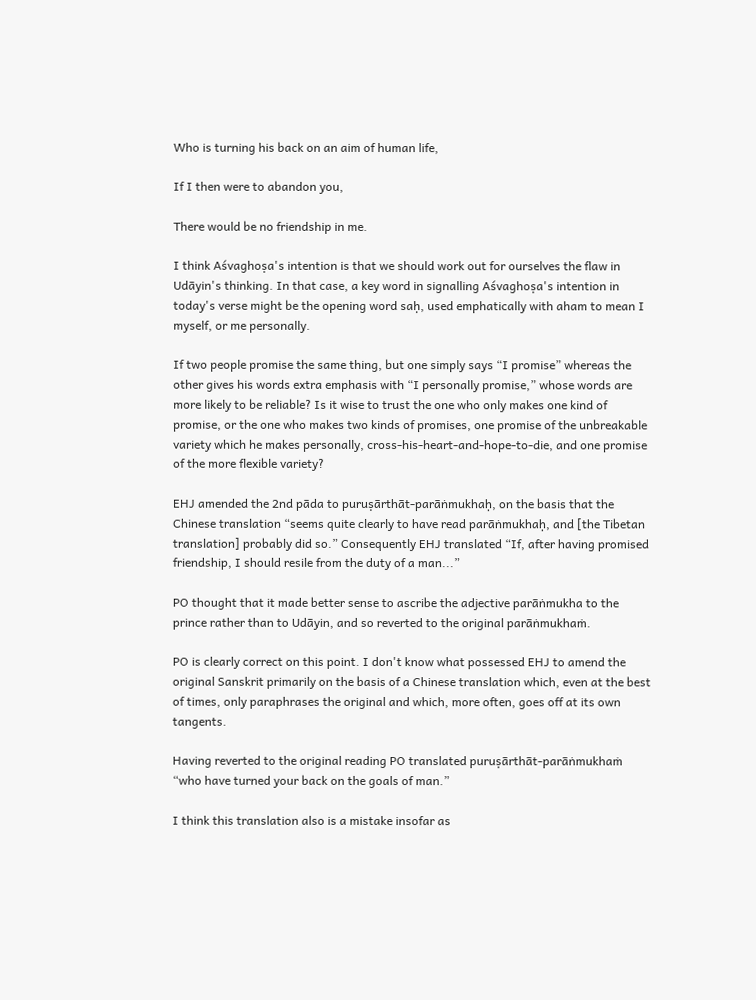Who is turning his back on an aim of human life,

If I then were to abandon you,

There would be no friendship in me.

I think Aśvaghoṣa's intention is that we should work out for ourselves the flaw in Udāyin's thinking. In that case, a key word in signalling Aśvaghoṣa's intention in today's verse might be the opening word saḥ, used emphatically with aham to mean I myself, or me personally.

If two people promise the same thing, but one simply says “I promise” whereas the other gives his words extra emphasis with “I personally promise,” whose words are more likely to be reliable? Is it wise to trust the one who only makes one kind of promise, or the one who makes two kinds of promises, one promise of the unbreakable variety which he makes personally, cross-his-heart-and-hope-to-die, and one promise of the more flexible variety?

EHJ amended the 2nd pāda to puruṣārthāt-parāṅmukhaḥ, on the basis that the Chinese translation “seems quite clearly to have read parāṅmukhaḥ, and [the Tibetan translation] probably did so.” Consequently EHJ translated “If, after having promised friendship, I should resile from the duty of a man...”

PO thought that it made better sense to ascribe the adjective parāṅmukha to the prince rather than to Udāyin, and so reverted to the original parāṅmukhaṁ.

PO is clearly correct on this point. I don't know what possessed EHJ to amend the original Sanskrit primarily on the basis of a Chinese translation which, even at the best of times, only paraphrases the original and which, more often, goes off at its own tangents.

Having reverted to the original reading PO translated puruṣārthāt-parāṅmukhaṁ “who have turned your back on the goals of man.”

I think this translation also is a mistake insofar as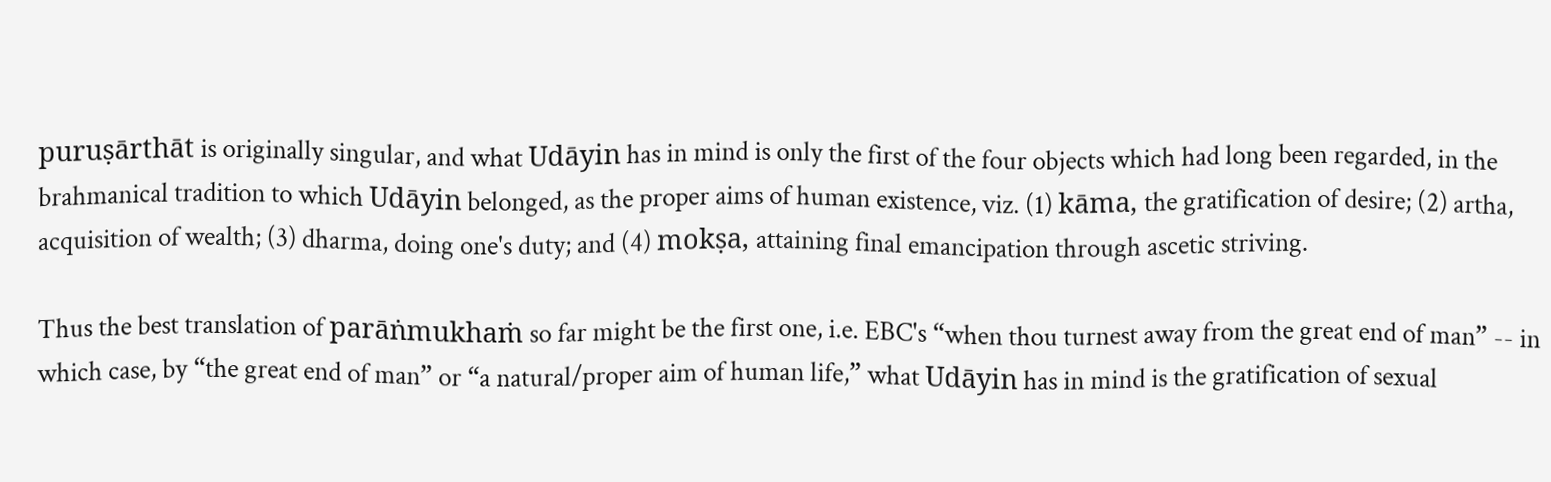puruṣārthāt is originally singular, and what Udāyin has in mind is only the first of the four objects which had long been regarded, in the brahmanical tradition to which Udāyin belonged, as the proper aims of human existence, viz. (1) kāma, the gratification of desire; (2) artha, acquisition of wealth; (3) dharma, doing one's duty; and (4) mokṣa, attaining final emancipation through ascetic striving.

Thus the best translation of parāṅmukhaṁ so far might be the first one, i.e. EBC's “when thou turnest away from the great end of man” -- in which case, by “the great end of man” or “a natural/proper aim of human life,” what Udāyin has in mind is the gratification of sexual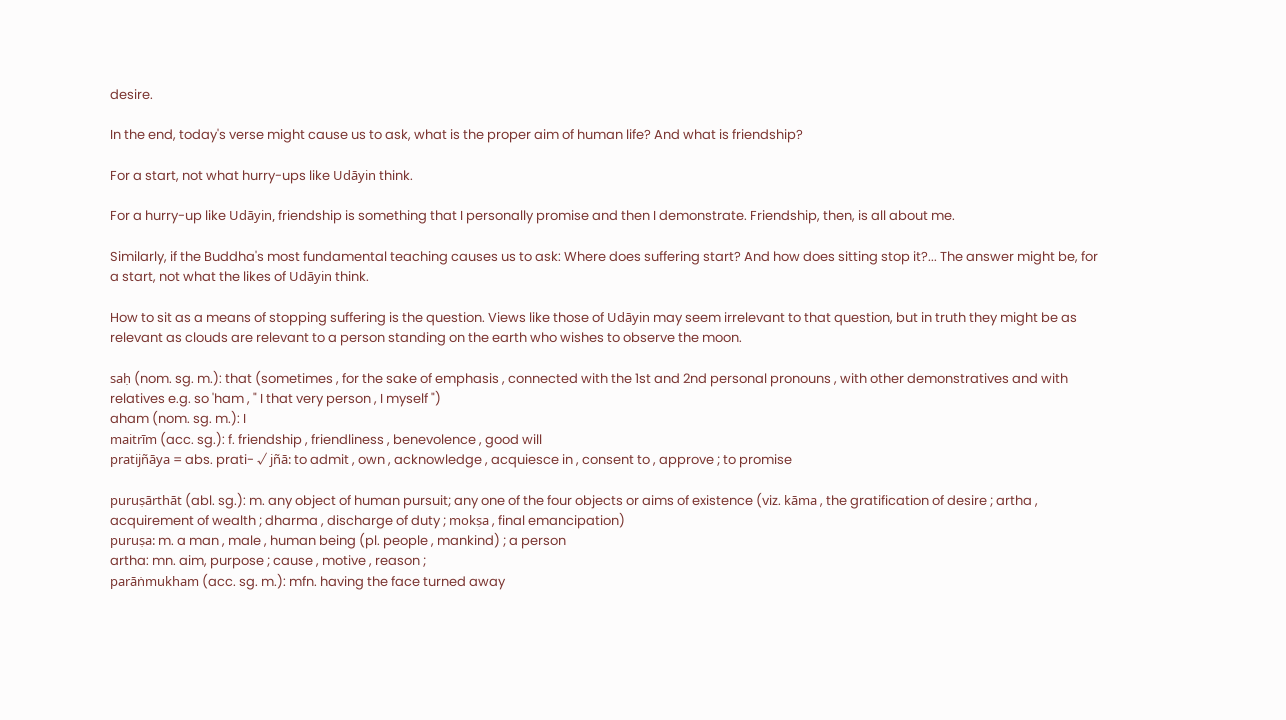desire.

In the end, today's verse might cause us to ask, what is the proper aim of human life? And what is friendship?

For a start, not what hurry-ups like Udāyin think.

For a hurry-up like Udāyin, friendship is something that I personally promise and then I demonstrate. Friendship, then, is all about me.

Similarly, if the Buddha's most fundamental teaching causes us to ask: Where does suffering start? And how does sitting stop it?... The answer might be, for a start, not what the likes of Udāyin think.

How to sit as a means of stopping suffering is the question. Views like those of Udāyin may seem irrelevant to that question, but in truth they might be as relevant as clouds are relevant to a person standing on the earth who wishes to observe the moon.

saḥ (nom. sg. m.): that (sometimes , for the sake of emphasis , connected with the 1st and 2nd personal pronouns , with other demonstratives and with relatives e.g. so 'ham , " I that very person , I myself ")
aham (nom. sg. m.): I
maitrīm (acc. sg.): f. friendship , friendliness , benevolence , good will
pratijñāya = abs. prati- √ jñā: to admit , own , acknowledge , acquiesce in , consent to , approve ; to promise

puruṣārthāt (abl. sg.): m. any object of human pursuit; any one of the four objects or aims of existence (viz. kāma , the gratification of desire ; artha , acquirement of wealth ; dharma , discharge of duty ; mokṣa , final emancipation)
puruṣa: m. a man , male , human being (pl. people , mankind) ; a person
artha: mn. aim, purpose ; cause , motive , reason ;
parāṅmukham (acc. sg. m.): mfn. having the face turned away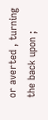or averted , turning the back upon ;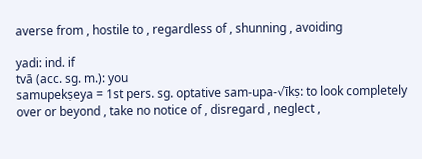averse from , hostile to , regardless of , shunning , avoiding

yadi: ind. if
tvā (acc. sg. m.): you
samupekṣeya = 1st pers. sg. optative sam-upa-√īkṣ: to look completely over or beyond , take no notice of , disregard , neglect ,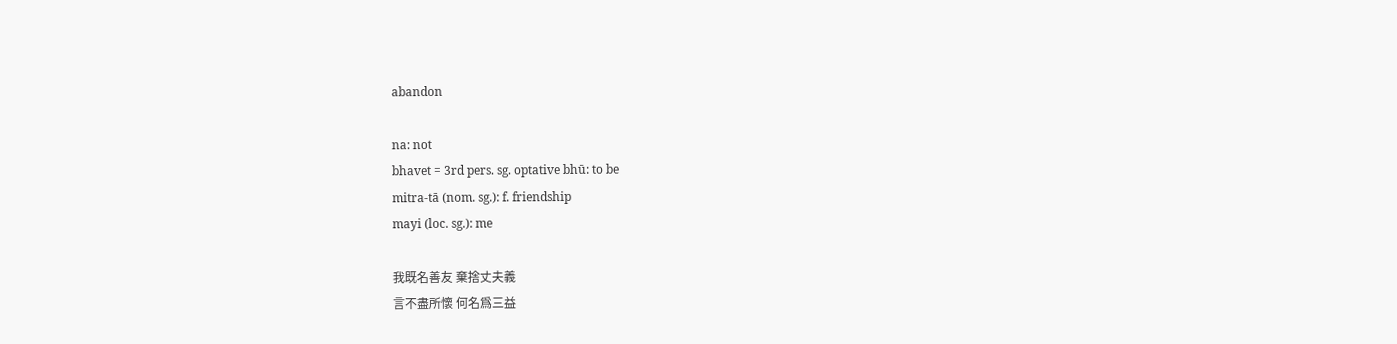abandon

na: not
bhavet = 3rd pers. sg. optative bhū: to be
mitra-tā (nom. sg.): f. friendship
mayi (loc. sg.): me

我既名善友 棄捨丈夫義
言不盡所懷 何名爲三益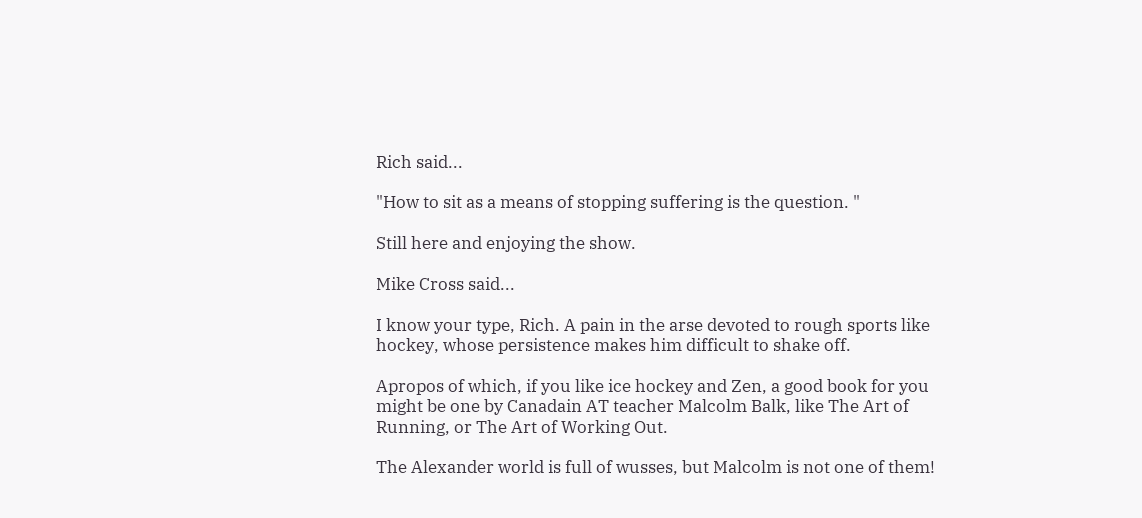Rich said...

"How to sit as a means of stopping suffering is the question. "

Still here and enjoying the show.

Mike Cross said...

I know your type, Rich. A pain in the arse devoted to rough sports like hockey, whose persistence makes him difficult to shake off.

Apropos of which, if you like ice hockey and Zen, a good book for you might be one by Canadain AT teacher Malcolm Balk, like The Art of Running, or The Art of Working Out.

The Alexander world is full of wusses, but Malcolm is not one of them!